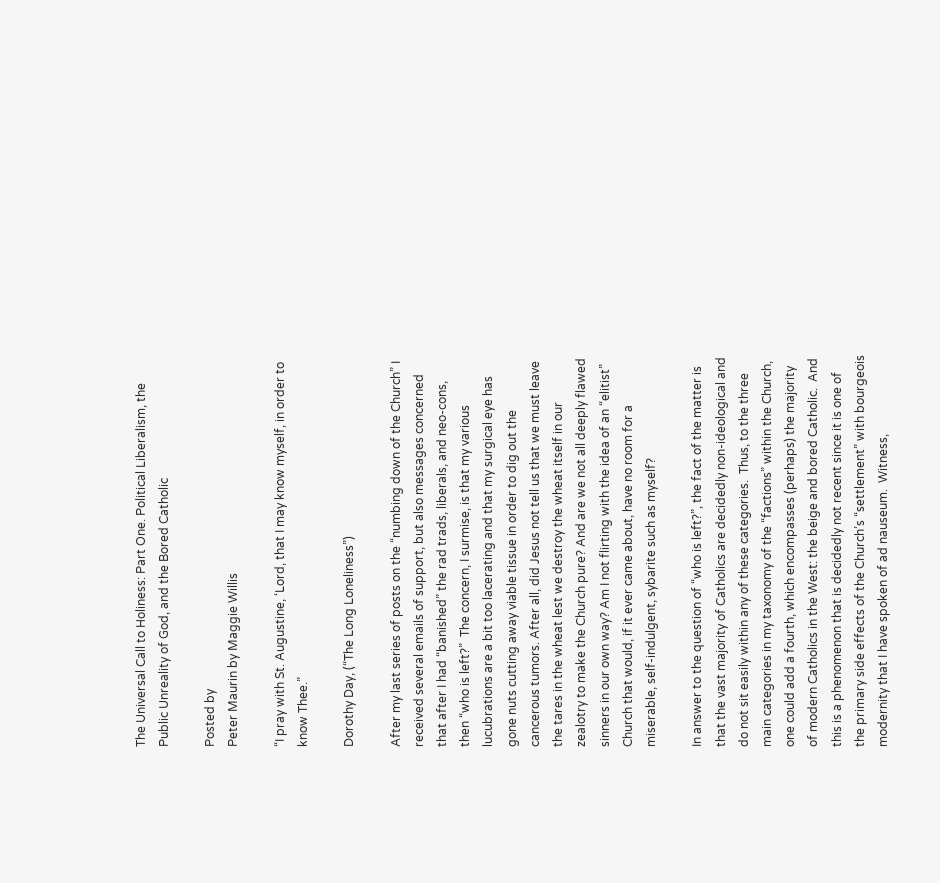The Universal Call to Holiness: Part One. Political Liberalism, the Public Unreality of God, and the Bored Catholic

Posted by
Peter Maurin by Maggie Willis

“I pray with St. Augustine, ‘Lord, that I may know myself, in order to know Thee.”

Dorothy Day, (“The Long Loneliness”)

After my last series of posts on the “numbing down of the Church” I received several emails of support, but also messages concerned that after I had “banished” the rad trads, liberals, and neo-cons, then “who is left?”  The concern, I surmise, is that my various lucubrations are a bit too lacerating and that my surgical eye has gone nuts cutting away viable tissue in order to dig out the cancerous tumors. After all, did Jesus not tell us that we must leave the tares in the wheat lest we destroy the wheat itself in our zealotry to make the Church pure? And are we not all deeply flawed sinners in our own way? Am I not flirting with the idea of an “elitist” Church that would, if it ever came about, have no room for a miserable, self-indulgent, sybarite such as myself?

In answer to the question of “who is left?”, the fact of the matter is that the vast majority of Catholics are decidedly non-ideological and do not sit easily within any of these categories.  Thus, to the three main categories in my taxonomy of the “factions” within the Church, one could add a fourth, which encompasses (perhaps) the majority of modern Catholics in the West: the beige and bored Catholic.  And this is a phenomenon that is decidedly not recent since it is one of the primary side effects of the Church’s “settlement” with bourgeois modernity that I have spoken of ad nauseum.  Witness,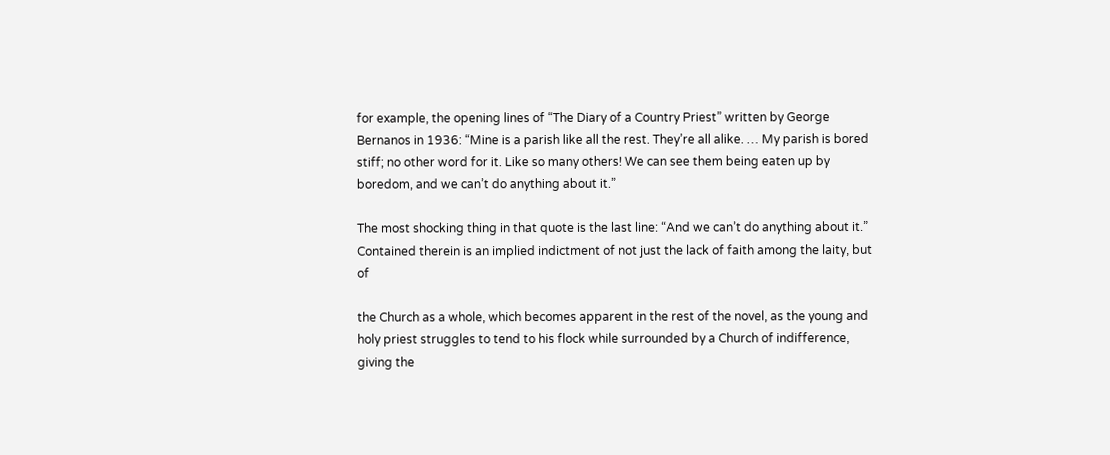for example, the opening lines of “The Diary of a Country Priest” written by George Bernanos in 1936: “Mine is a parish like all the rest. They’re all alike. … My parish is bored stiff; no other word for it. Like so many others! We can see them being eaten up by boredom, and we can’t do anything about it.”

The most shocking thing in that quote is the last line: “And we can’t do anything about it.” Contained therein is an implied indictment of not just the lack of faith among the laity, but of

the Church as a whole, which becomes apparent in the rest of the novel, as the young and holy priest struggles to tend to his flock while surrounded by a Church of indifference, giving the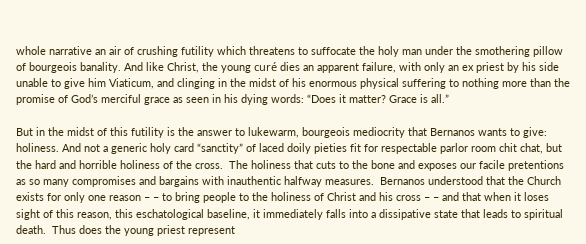whole narrative an air of crushing futility which threatens to suffocate the holy man under the smothering pillow of bourgeois banality. And like Christ, the young curé dies an apparent failure, with only an ex priest by his side unable to give him Viaticum, and clinging in the midst of his enormous physical suffering to nothing more than the promise of God’s merciful grace as seen in his dying words: “Does it matter? Grace is all.”

But in the midst of this futility is the answer to lukewarm, bourgeois mediocrity that Bernanos wants to give:  holiness. And not a generic holy card “sanctity” of laced doily pieties fit for respectable parlor room chit chat, but the hard and horrible holiness of the cross.  The holiness that cuts to the bone and exposes our facile pretentions as so many compromises and bargains with inauthentic halfway measures.  Bernanos understood that the Church exists for only one reason – – to bring people to the holiness of Christ and his cross – – and that when it loses sight of this reason, this eschatological baseline, it immediately falls into a dissipative state that leads to spiritual death.  Thus does the young priest represent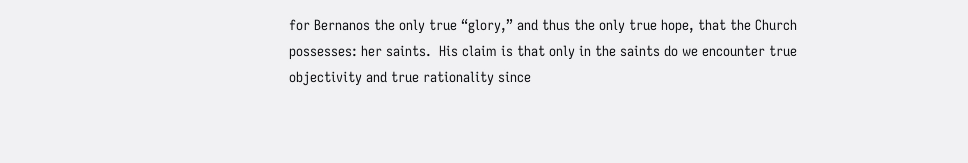for Bernanos the only true “glory,” and thus the only true hope, that the Church possesses: her saints.  His claim is that only in the saints do we encounter true objectivity and true rationality since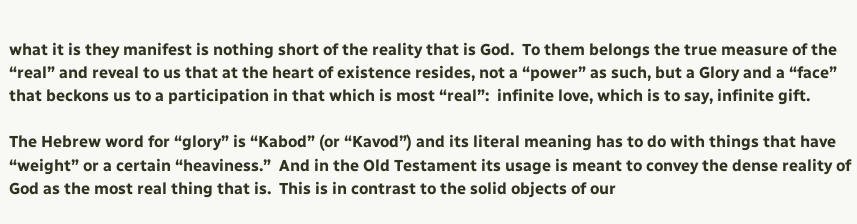what it is they manifest is nothing short of the reality that is God.  To them belongs the true measure of the “real” and reveal to us that at the heart of existence resides, not a “power” as such, but a Glory and a “face” that beckons us to a participation in that which is most “real”:  infinite love, which is to say, infinite gift.

The Hebrew word for “glory” is “Kabod” (or “Kavod”) and its literal meaning has to do with things that have “weight” or a certain “heaviness.”  And in the Old Testament its usage is meant to convey the dense reality of God as the most real thing that is.  This is in contrast to the solid objects of our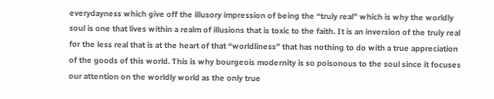everydayness which give off the illusory impression of being the “truly real” which is why the worldly soul is one that lives within a realm of illusions that is toxic to the faith. It is an inversion of the truly real for the less real that is at the heart of that “worldliness” that has nothing to do with a true appreciation of the goods of this world. This is why bourgeois modernity is so poisonous to the soul since it focuses our attention on the worldly world as the only true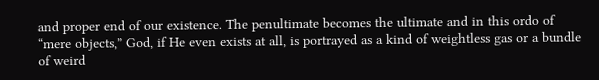and proper end of our existence. The penultimate becomes the ultimate and in this ordo of “mere objects,” God, if He even exists at all, is portrayed as a kind of weightless gas or a bundle of weird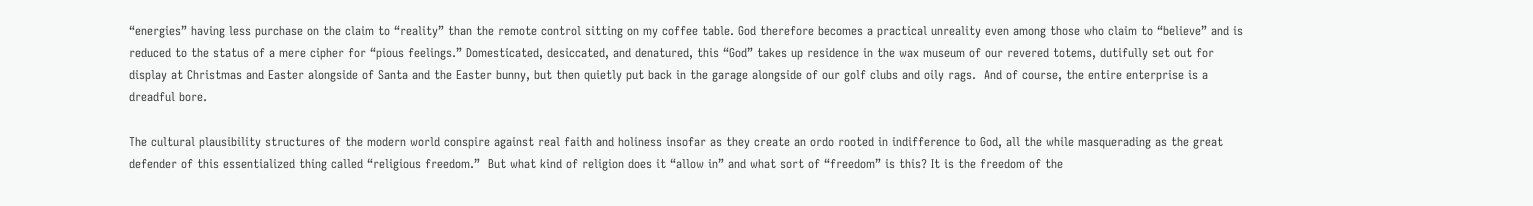“energies” having less purchase on the claim to “reality” than the remote control sitting on my coffee table. God therefore becomes a practical unreality even among those who claim to “believe” and is reduced to the status of a mere cipher for “pious feelings.” Domesticated, desiccated, and denatured, this “God” takes up residence in the wax museum of our revered totems, dutifully set out for display at Christmas and Easter alongside of Santa and the Easter bunny, but then quietly put back in the garage alongside of our golf clubs and oily rags.  And of course, the entire enterprise is a dreadful bore.

The cultural plausibility structures of the modern world conspire against real faith and holiness insofar as they create an ordo rooted in indifference to God, all the while masquerading as the great defender of this essentialized thing called “religious freedom.”  But what kind of religion does it “allow in” and what sort of “freedom” is this? It is the freedom of the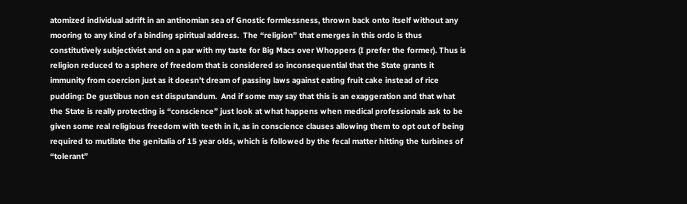atomized individual adrift in an antinomian sea of Gnostic formlessness, thrown back onto itself without any mooring to any kind of a binding spiritual address.  The “religion” that emerges in this ordo is thus constitutively subjectivist and on a par with my taste for Big Macs over Whoppers (I prefer the former). Thus is religion reduced to a sphere of freedom that is considered so inconsequential that the State grants it immunity from coercion just as it doesn’t dream of passing laws against eating fruit cake instead of rice pudding: De gustibus non est disputandum.  And if some may say that this is an exaggeration and that what the State is really protecting is “conscience” just look at what happens when medical professionals ask to be given some real religious freedom with teeth in it, as in conscience clauses allowing them to opt out of being required to mutilate the genitalia of 15 year olds, which is followed by the fecal matter hitting the turbines of “tolerant”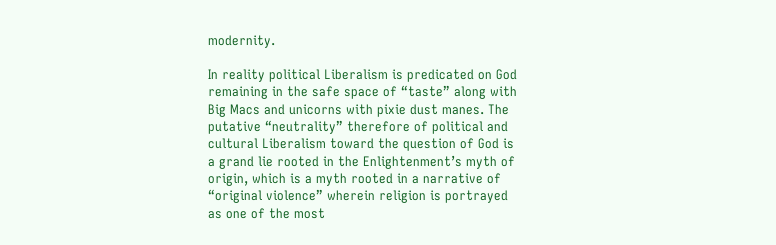modernity.

In reality political Liberalism is predicated on God remaining in the safe space of “taste” along with Big Macs and unicorns with pixie dust manes. The putative “neutrality” therefore of political and cultural Liberalism toward the question of God is a grand lie rooted in the Enlightenment’s myth of origin, which is a myth rooted in a narrative of “original violence” wherein religion is portrayed as one of the most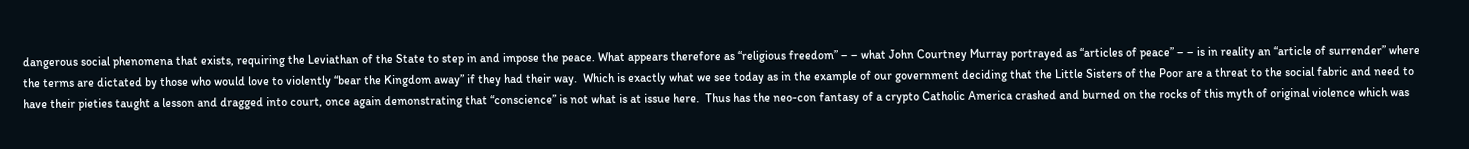dangerous social phenomena that exists, requiring the Leviathan of the State to step in and impose the peace. What appears therefore as “religious freedom” – – what John Courtney Murray portrayed as “articles of peace” – – is in reality an “article of surrender” where the terms are dictated by those who would love to violently “bear the Kingdom away” if they had their way.  Which is exactly what we see today as in the example of our government deciding that the Little Sisters of the Poor are a threat to the social fabric and need to have their pieties taught a lesson and dragged into court, once again demonstrating that “conscience” is not what is at issue here.  Thus has the neo-con fantasy of a crypto Catholic America crashed and burned on the rocks of this myth of original violence which was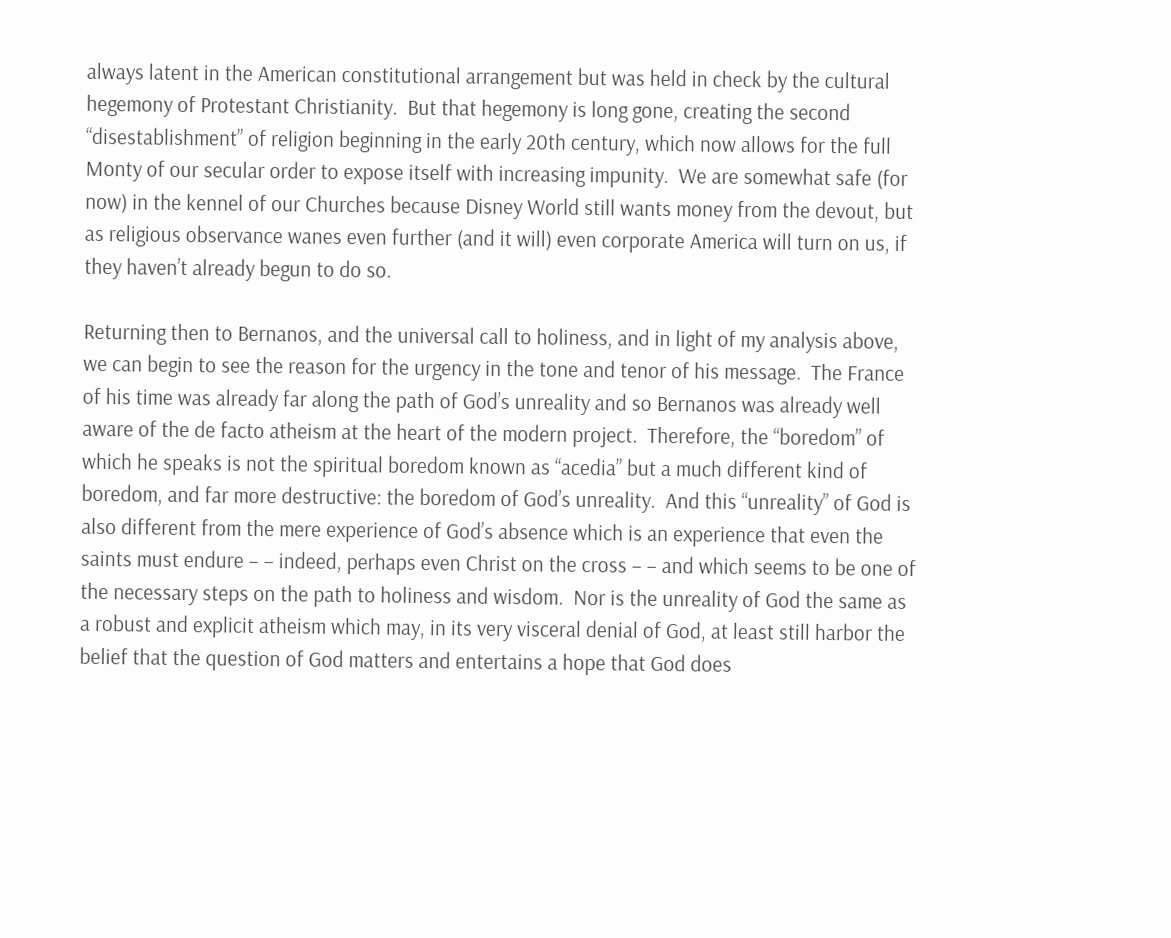always latent in the American constitutional arrangement but was held in check by the cultural hegemony of Protestant Christianity.  But that hegemony is long gone, creating the second “disestablishment” of religion beginning in the early 20th century, which now allows for the full Monty of our secular order to expose itself with increasing impunity.  We are somewhat safe (for now) in the kennel of our Churches because Disney World still wants money from the devout, but as religious observance wanes even further (and it will) even corporate America will turn on us, if they haven’t already begun to do so.

Returning then to Bernanos, and the universal call to holiness, and in light of my analysis above, we can begin to see the reason for the urgency in the tone and tenor of his message.  The France of his time was already far along the path of God’s unreality and so Bernanos was already well aware of the de facto atheism at the heart of the modern project.  Therefore, the “boredom” of which he speaks is not the spiritual boredom known as “acedia” but a much different kind of boredom, and far more destructive: the boredom of God’s unreality.  And this “unreality” of God is also different from the mere experience of God’s absence which is an experience that even the saints must endure – – indeed, perhaps even Christ on the cross – – and which seems to be one of the necessary steps on the path to holiness and wisdom.  Nor is the unreality of God the same as a robust and explicit atheism which may, in its very visceral denial of God, at least still harbor the belief that the question of God matters and entertains a hope that God does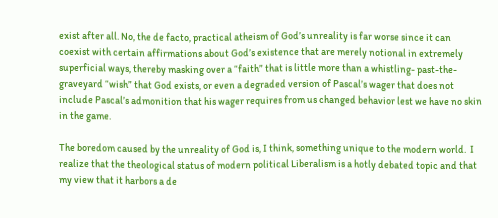exist after all. No, the de facto, practical atheism of God’s unreality is far worse since it can coexist with certain affirmations about God’s existence that are merely notional in extremely superficial ways, thereby masking over a “faith” that is little more than a whistling- past-the-graveyard “wish” that God exists, or even a degraded version of Pascal’s wager that does not include Pascal’s admonition that his wager requires from us changed behavior lest we have no skin in the game.

The boredom caused by the unreality of God is, I think, something unique to the modern world.  I realize that the theological status of modern political Liberalism is a hotly debated topic and that my view that it harbors a de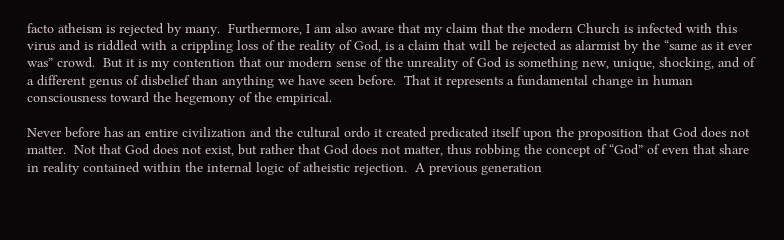facto atheism is rejected by many.  Furthermore, I am also aware that my claim that the modern Church is infected with this virus and is riddled with a crippling loss of the reality of God, is a claim that will be rejected as alarmist by the “same as it ever was” crowd.  But it is my contention that our modern sense of the unreality of God is something new, unique, shocking, and of a different genus of disbelief than anything we have seen before.  That it represents a fundamental change in human consciousness toward the hegemony of the empirical.

Never before has an entire civilization and the cultural ordo it created predicated itself upon the proposition that God does not matter.  Not that God does not exist, but rather that God does not matter, thus robbing the concept of “God” of even that share in reality contained within the internal logic of atheistic rejection.  A previous generation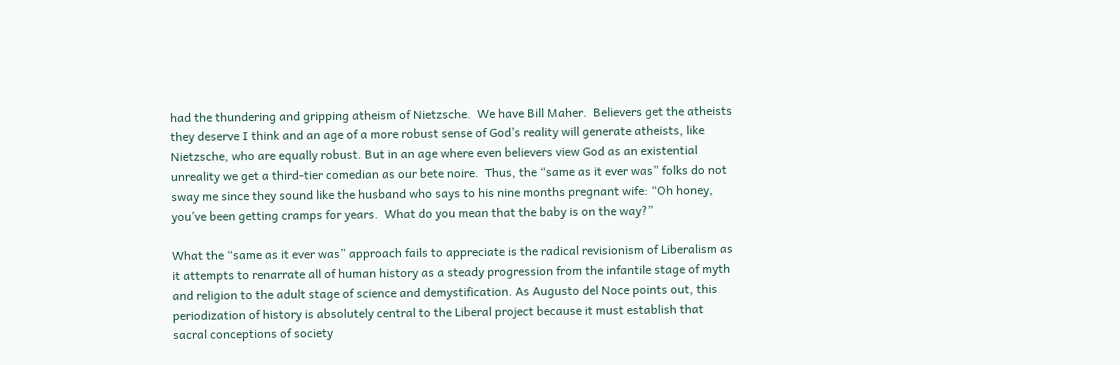had the thundering and gripping atheism of Nietzsche.  We have Bill Maher.  Believers get the atheists they deserve I think and an age of a more robust sense of God’s reality will generate atheists, like Nietzsche, who are equally robust. But in an age where even believers view God as an existential unreality we get a third-tier comedian as our bete noire.  Thus, the “same as it ever was” folks do not sway me since they sound like the husband who says to his nine months pregnant wife: “Oh honey, you’ve been getting cramps for years.  What do you mean that the baby is on the way?”

What the “same as it ever was” approach fails to appreciate is the radical revisionism of Liberalism as it attempts to renarrate all of human history as a steady progression from the infantile stage of myth and religion to the adult stage of science and demystification. As Augusto del Noce points out, this periodization of history is absolutely central to the Liberal project because it must establish that sacral conceptions of society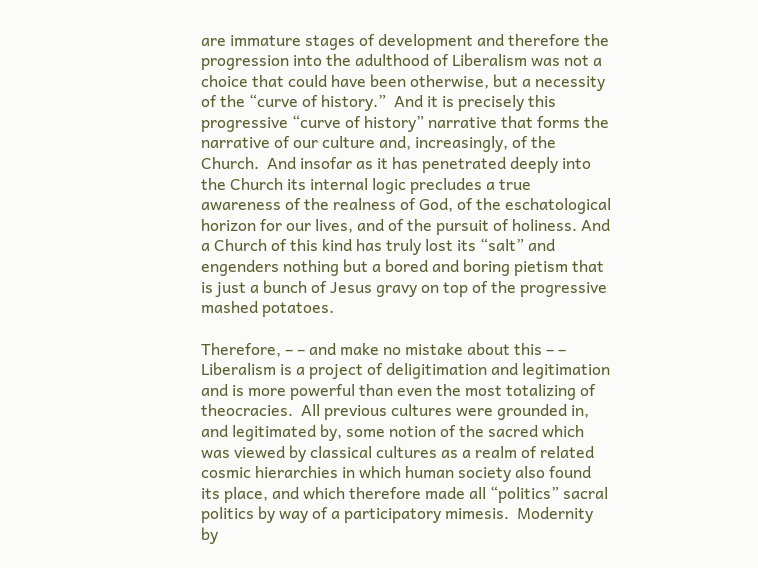are immature stages of development and therefore the progression into the adulthood of Liberalism was not a choice that could have been otherwise, but a necessity of the “curve of history.”  And it is precisely this progressive “curve of history” narrative that forms the narrative of our culture and, increasingly, of the Church.  And insofar as it has penetrated deeply into the Church its internal logic precludes a true awareness of the realness of God, of the eschatological horizon for our lives, and of the pursuit of holiness. And a Church of this kind has truly lost its “salt” and engenders nothing but a bored and boring pietism that is just a bunch of Jesus gravy on top of the progressive mashed potatoes.

Therefore, – – and make no mistake about this – – Liberalism is a project of deligitimation and legitimation and is more powerful than even the most totalizing of theocracies.  All previous cultures were grounded in, and legitimated by, some notion of the sacred which was viewed by classical cultures as a realm of related cosmic hierarchies in which human society also found its place, and which therefore made all “politics” sacral politics by way of a participatory mimesis.  Modernity by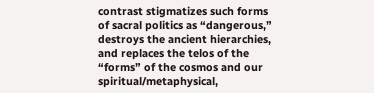contrast stigmatizes such forms of sacral politics as “dangerous,” destroys the ancient hierarchies, and replaces the telos of the “forms” of the cosmos and our spiritual/metaphysical,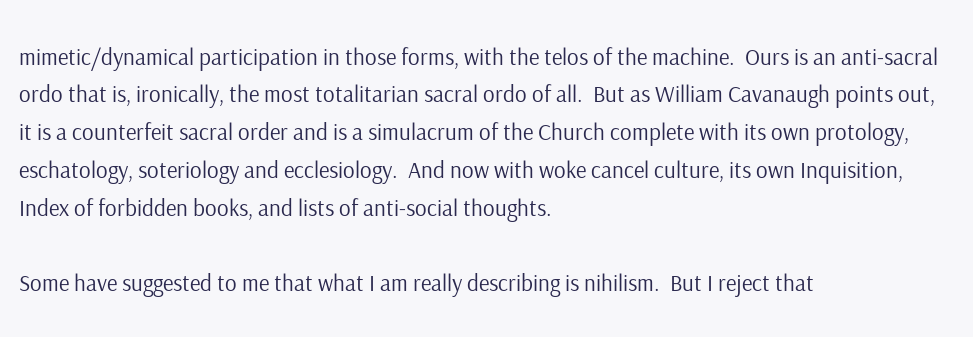mimetic/dynamical participation in those forms, with the telos of the machine.  Ours is an anti-sacral ordo that is, ironically, the most totalitarian sacral ordo of all.  But as William Cavanaugh points out, it is a counterfeit sacral order and is a simulacrum of the Church complete with its own protology, eschatology, soteriology and ecclesiology.  And now with woke cancel culture, its own Inquisition, Index of forbidden books, and lists of anti-social thoughts.

Some have suggested to me that what I am really describing is nihilism.  But I reject that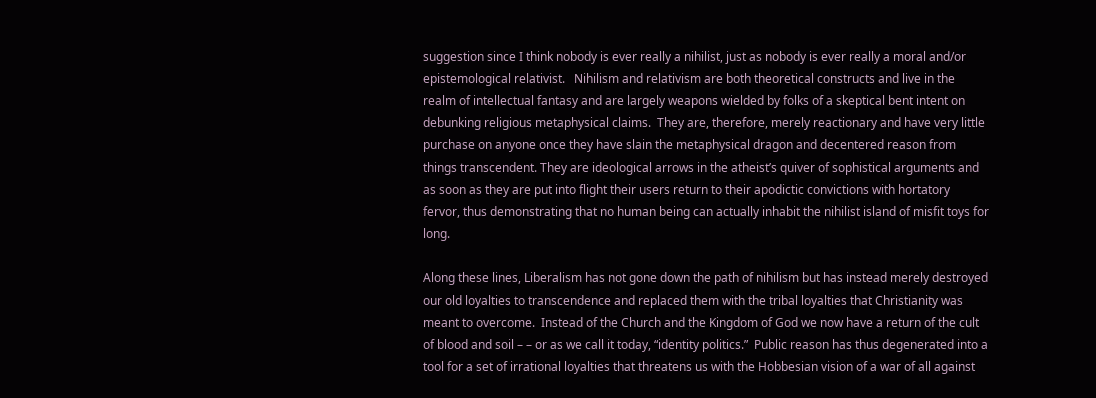suggestion since I think nobody is ever really a nihilist, just as nobody is ever really a moral and/or epistemological relativist.   Nihilism and relativism are both theoretical constructs and live in the realm of intellectual fantasy and are largely weapons wielded by folks of a skeptical bent intent on debunking religious metaphysical claims.  They are, therefore, merely reactionary and have very little purchase on anyone once they have slain the metaphysical dragon and decentered reason from things transcendent. They are ideological arrows in the atheist’s quiver of sophistical arguments and as soon as they are put into flight their users return to their apodictic convictions with hortatory fervor, thus demonstrating that no human being can actually inhabit the nihilist island of misfit toys for long.

Along these lines, Liberalism has not gone down the path of nihilism but has instead merely destroyed our old loyalties to transcendence and replaced them with the tribal loyalties that Christianity was meant to overcome.  Instead of the Church and the Kingdom of God we now have a return of the cult of blood and soil – – or as we call it today, “identity politics.”  Public reason has thus degenerated into a tool for a set of irrational loyalties that threatens us with the Hobbesian vision of a war of all against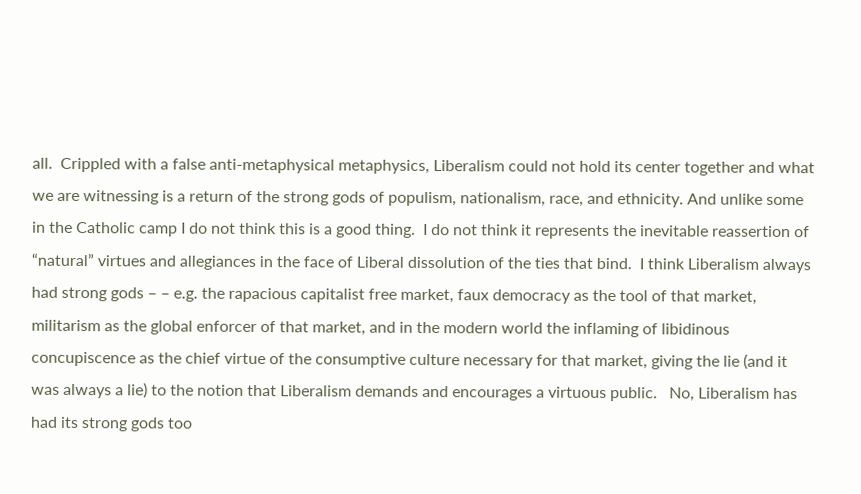all.  Crippled with a false anti-metaphysical metaphysics, Liberalism could not hold its center together and what we are witnessing is a return of the strong gods of populism, nationalism, race, and ethnicity. And unlike some in the Catholic camp I do not think this is a good thing.  I do not think it represents the inevitable reassertion of “natural” virtues and allegiances in the face of Liberal dissolution of the ties that bind.  I think Liberalism always had strong gods – – e.g. the rapacious capitalist free market, faux democracy as the tool of that market, militarism as the global enforcer of that market, and in the modern world the inflaming of libidinous concupiscence as the chief virtue of the consumptive culture necessary for that market, giving the lie (and it was always a lie) to the notion that Liberalism demands and encourages a virtuous public.   No, Liberalism has had its strong gods too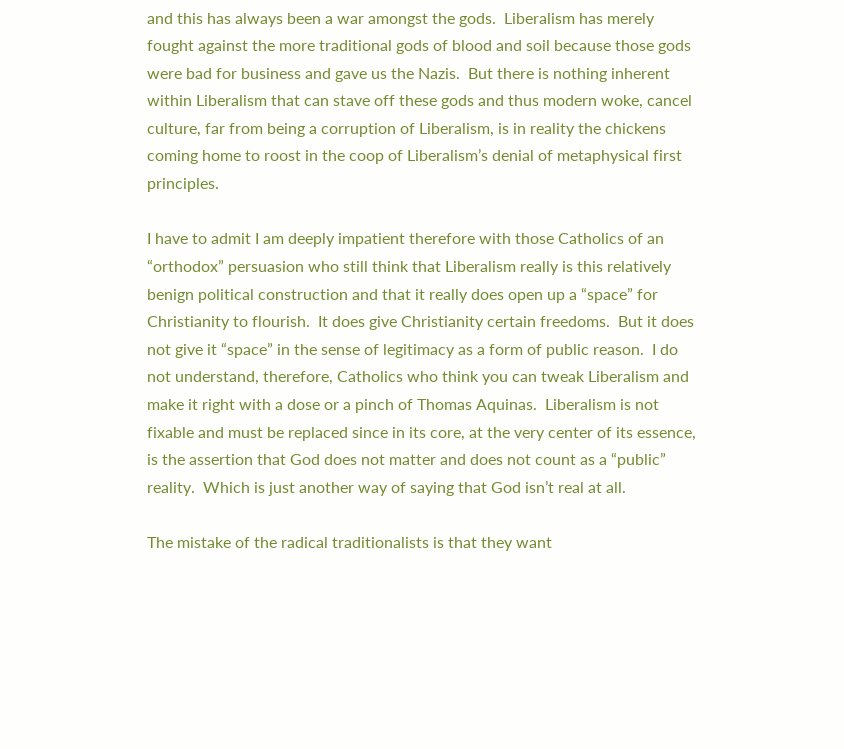and this has always been a war amongst the gods.  Liberalism has merely fought against the more traditional gods of blood and soil because those gods were bad for business and gave us the Nazis.  But there is nothing inherent within Liberalism that can stave off these gods and thus modern woke, cancel culture, far from being a corruption of Liberalism, is in reality the chickens coming home to roost in the coop of Liberalism’s denial of metaphysical first principles.

I have to admit I am deeply impatient therefore with those Catholics of an “orthodox” persuasion who still think that Liberalism really is this relatively benign political construction and that it really does open up a “space” for Christianity to flourish.  It does give Christianity certain freedoms.  But it does not give it “space” in the sense of legitimacy as a form of public reason.  I do not understand, therefore, Catholics who think you can tweak Liberalism and make it right with a dose or a pinch of Thomas Aquinas.  Liberalism is not fixable and must be replaced since in its core, at the very center of its essence, is the assertion that God does not matter and does not count as a “public” reality.  Which is just another way of saying that God isn’t real at all.

The mistake of the radical traditionalists is that they want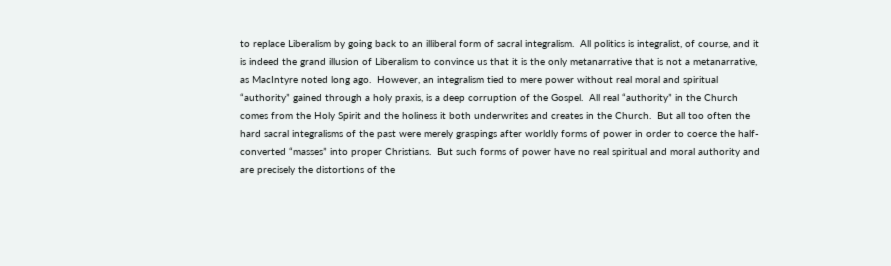to replace Liberalism by going back to an illiberal form of sacral integralism.  All politics is integralist, of course, and it is indeed the grand illusion of Liberalism to convince us that it is the only metanarrative that is not a metanarrative, as MacIntyre noted long ago.  However, an integralism tied to mere power without real moral and spiritual “authority” gained through a holy praxis, is a deep corruption of the Gospel.  All real “authority” in the Church comes from the Holy Spirit and the holiness it both underwrites and creates in the Church.  But all too often the hard sacral integralisms of the past were merely graspings after worldly forms of power in order to coerce the half-converted “masses” into proper Christians.  But such forms of power have no real spiritual and moral authority and are precisely the distortions of the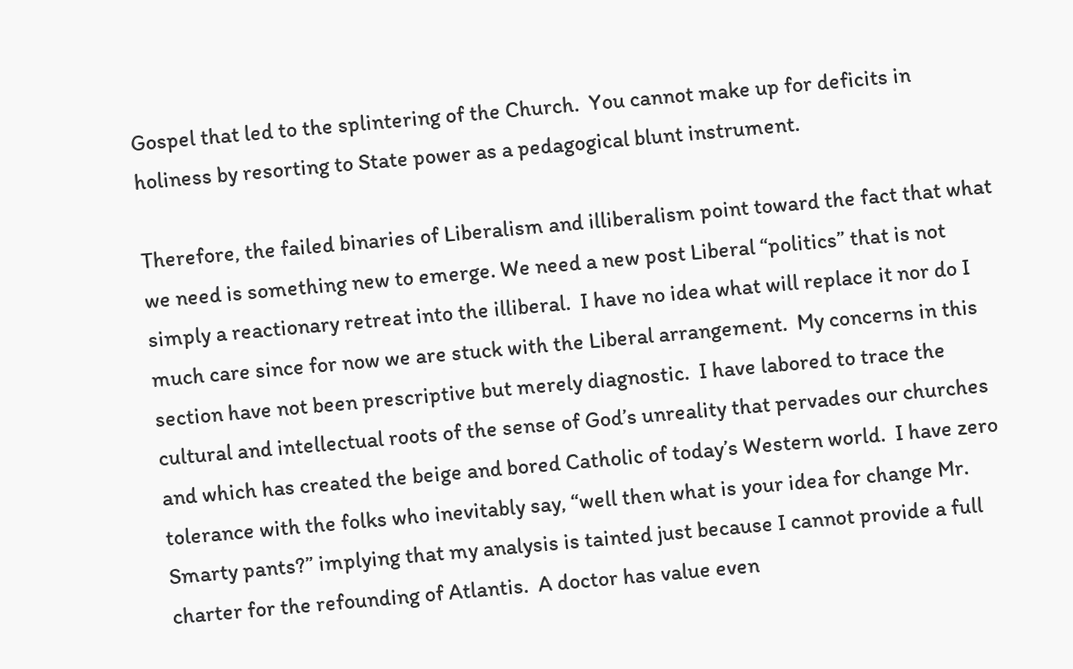Gospel that led to the splintering of the Church.  You cannot make up for deficits in holiness by resorting to State power as a pedagogical blunt instrument.

Therefore, the failed binaries of Liberalism and illiberalism point toward the fact that what we need is something new to emerge. We need a new post Liberal “politics” that is not simply a reactionary retreat into the illiberal.  I have no idea what will replace it nor do I much care since for now we are stuck with the Liberal arrangement.  My concerns in this section have not been prescriptive but merely diagnostic.  I have labored to trace the cultural and intellectual roots of the sense of God’s unreality that pervades our churches and which has created the beige and bored Catholic of today’s Western world.  I have zero tolerance with the folks who inevitably say, “well then what is your idea for change Mr. Smarty pants?” implying that my analysis is tainted just because I cannot provide a full charter for the refounding of Atlantis.  A doctor has value even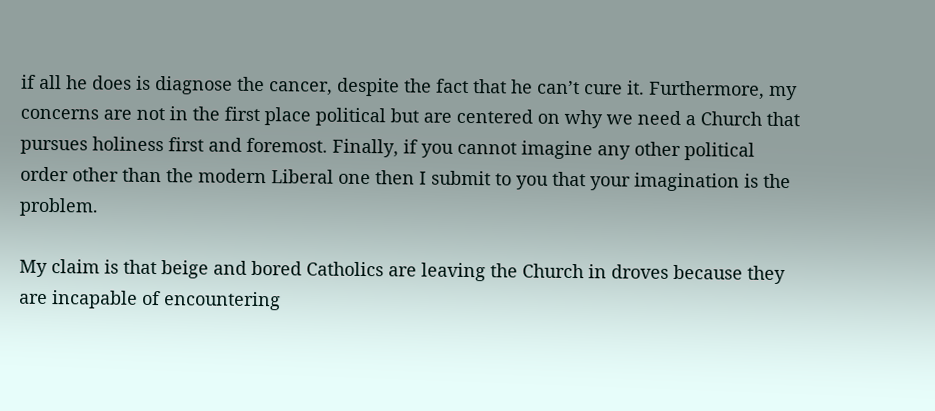if all he does is diagnose the cancer, despite the fact that he can’t cure it. Furthermore, my concerns are not in the first place political but are centered on why we need a Church that pursues holiness first and foremost. Finally, if you cannot imagine any other political order other than the modern Liberal one then I submit to you that your imagination is the problem.

My claim is that beige and bored Catholics are leaving the Church in droves because they are incapable of encountering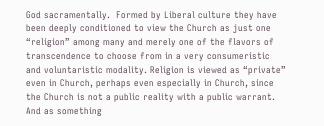God sacramentally.  Formed by Liberal culture they have been deeply conditioned to view the Church as just one “religion” among many and merely one of the flavors of transcendence to choose from in a very consumeristic and voluntaristic modality. Religion is viewed as “private” even in Church, perhaps even especially in Church, since the Church is not a public reality with a public warrant.  And as something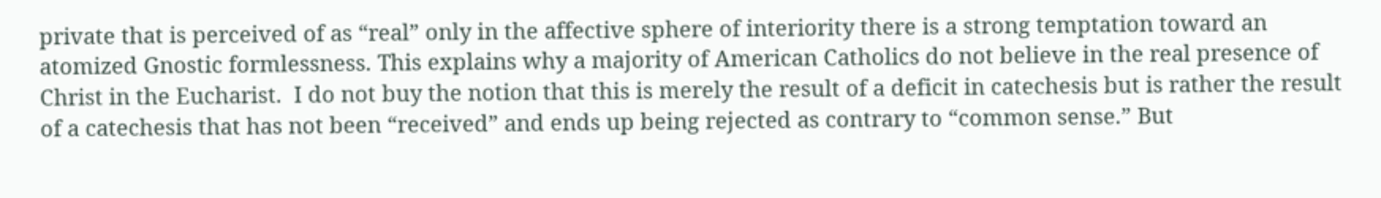private that is perceived of as “real” only in the affective sphere of interiority there is a strong temptation toward an atomized Gnostic formlessness. This explains why a majority of American Catholics do not believe in the real presence of Christ in the Eucharist.  I do not buy the notion that this is merely the result of a deficit in catechesis but is rather the result of a catechesis that has not been “received” and ends up being rejected as contrary to “common sense.” But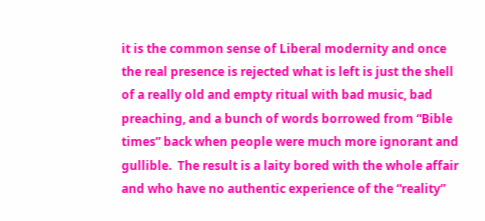it is the common sense of Liberal modernity and once the real presence is rejected what is left is just the shell of a really old and empty ritual with bad music, bad preaching, and a bunch of words borrowed from “Bible times” back when people were much more ignorant and gullible.  The result is a laity bored with the whole affair and who have no authentic experience of the “reality”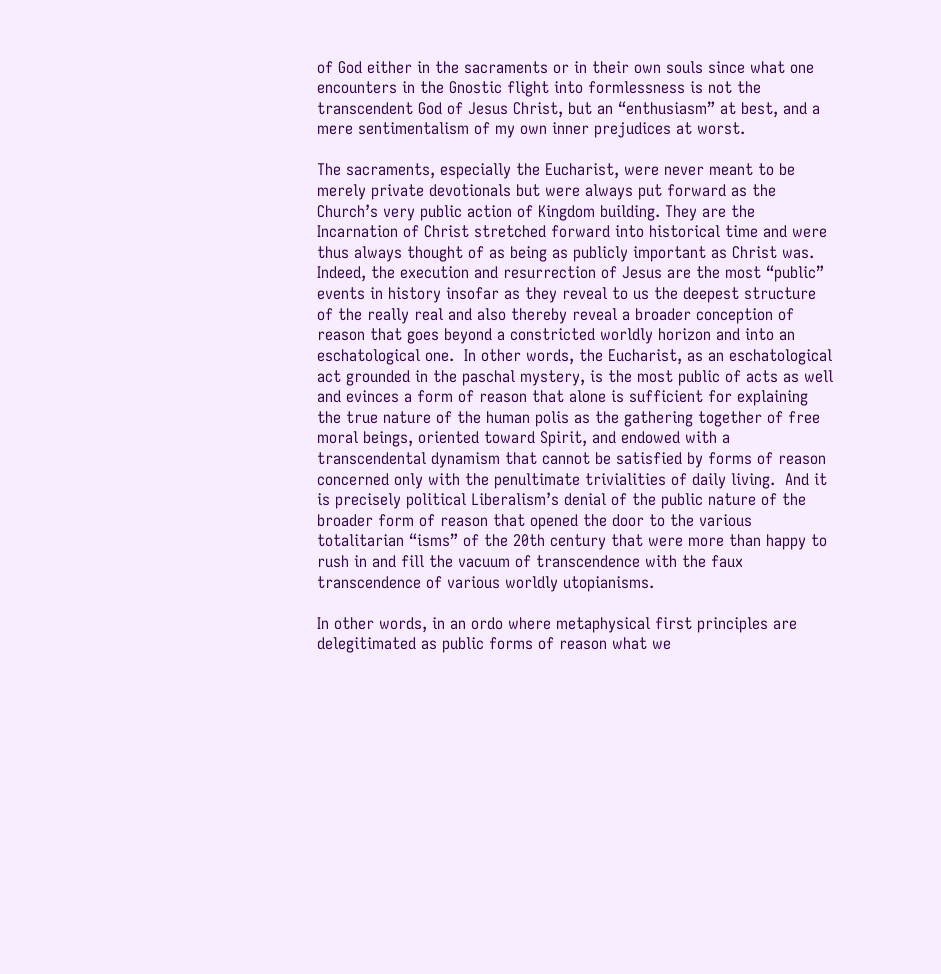of God either in the sacraments or in their own souls since what one encounters in the Gnostic flight into formlessness is not the transcendent God of Jesus Christ, but an “enthusiasm” at best, and a mere sentimentalism of my own inner prejudices at worst.

The sacraments, especially the Eucharist, were never meant to be merely private devotionals but were always put forward as the Church’s very public action of Kingdom building. They are the Incarnation of Christ stretched forward into historical time and were thus always thought of as being as publicly important as Christ was. Indeed, the execution and resurrection of Jesus are the most “public” events in history insofar as they reveal to us the deepest structure of the really real and also thereby reveal a broader conception of reason that goes beyond a constricted worldly horizon and into an eschatological one.  In other words, the Eucharist, as an eschatological act grounded in the paschal mystery, is the most public of acts as well and evinces a form of reason that alone is sufficient for explaining the true nature of the human polis as the gathering together of free moral beings, oriented toward Spirit, and endowed with a transcendental dynamism that cannot be satisfied by forms of reason concerned only with the penultimate trivialities of daily living.  And it is precisely political Liberalism’s denial of the public nature of the broader form of reason that opened the door to the various totalitarian “isms” of the 20th century that were more than happy to rush in and fill the vacuum of transcendence with the faux transcendence of various worldly utopianisms.

In other words, in an ordo where metaphysical first principles are delegitimated as public forms of reason what we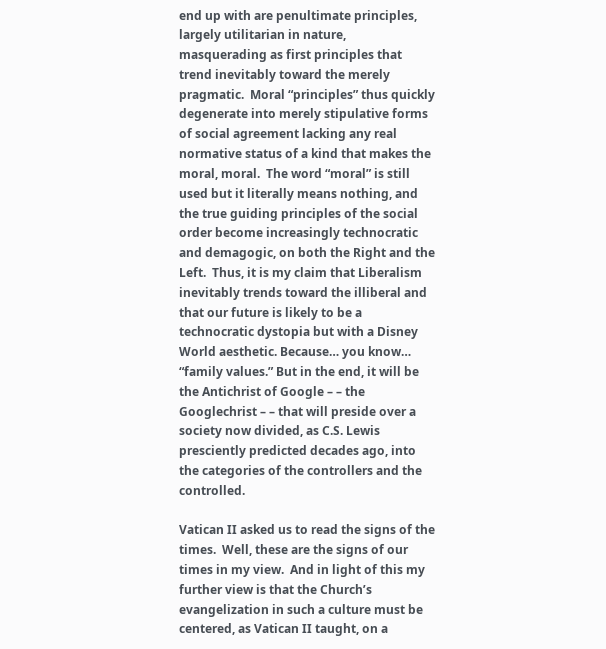end up with are penultimate principles, largely utilitarian in nature, masquerading as first principles that trend inevitably toward the merely pragmatic.  Moral “principles” thus quickly degenerate into merely stipulative forms of social agreement lacking any real normative status of a kind that makes the moral, moral.  The word “moral” is still used but it literally means nothing, and the true guiding principles of the social order become increasingly technocratic and demagogic, on both the Right and the Left.  Thus, it is my claim that Liberalism inevitably trends toward the illiberal and that our future is likely to be a technocratic dystopia but with a Disney World aesthetic. Because… you know… “family values.” But in the end, it will be the Antichrist of Google – – the Googlechrist – – that will preside over a society now divided, as C.S. Lewis presciently predicted decades ago, into the categories of the controllers and the controlled.

Vatican II asked us to read the signs of the times.  Well, these are the signs of our times in my view.  And in light of this my further view is that the Church’s evangelization in such a culture must be centered, as Vatican II taught, on a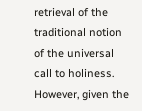retrieval of the traditional notion of the universal call to holiness.  However, given the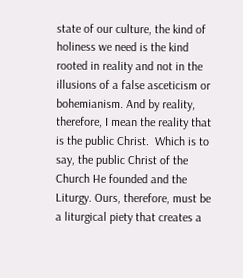state of our culture, the kind of holiness we need is the kind rooted in reality and not in the illusions of a false asceticism or bohemianism. And by reality, therefore, I mean the reality that is the public Christ.  Which is to say, the public Christ of the Church He founded and the Liturgy. Ours, therefore, must be a liturgical piety that creates a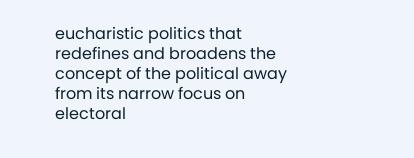eucharistic politics that redefines and broadens the concept of the political away from its narrow focus on electoral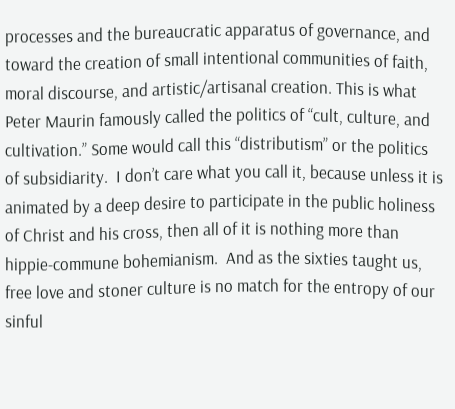processes and the bureaucratic apparatus of governance, and toward the creation of small intentional communities of faith, moral discourse, and artistic/artisanal creation. This is what Peter Maurin famously called the politics of “cult, culture, and cultivation.” Some would call this “distributism” or the politics of subsidiarity.  I don’t care what you call it, because unless it is animated by a deep desire to participate in the public holiness of Christ and his cross, then all of it is nothing more than hippie-commune bohemianism.  And as the sixties taught us, free love and stoner culture is no match for the entropy of our sinful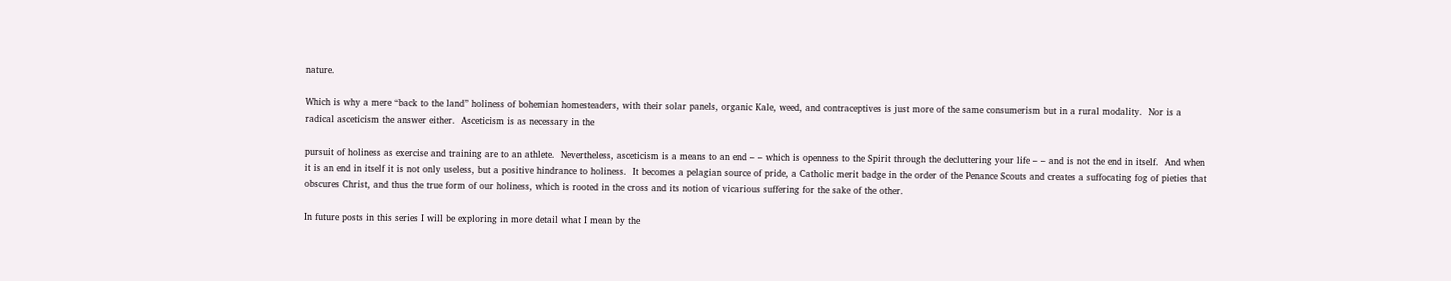nature.

Which is why a mere “back to the land” holiness of bohemian homesteaders, with their solar panels, organic Kale, weed, and contraceptives is just more of the same consumerism but in a rural modality.  Nor is a radical asceticism the answer either.  Asceticism is as necessary in the

pursuit of holiness as exercise and training are to an athlete.  Nevertheless, asceticism is a means to an end – – which is openness to the Spirit through the decluttering your life – – and is not the end in itself.  And when it is an end in itself it is not only useless, but a positive hindrance to holiness.  It becomes a pelagian source of pride, a Catholic merit badge in the order of the Penance Scouts and creates a suffocating fog of pieties that obscures Christ, and thus the true form of our holiness, which is rooted in the cross and its notion of vicarious suffering for the sake of the other.

In future posts in this series I will be exploring in more detail what I mean by the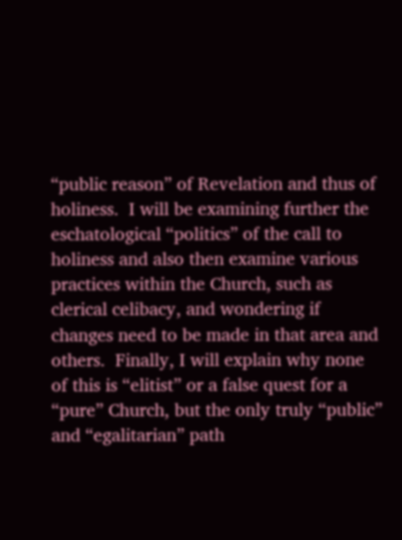“public reason” of Revelation and thus of holiness.  I will be examining further the eschatological “politics” of the call to holiness and also then examine various practices within the Church, such as clerical celibacy, and wondering if changes need to be made in that area and others.  Finally, I will explain why none of this is “elitist” or a false quest for a “pure” Church, but the only truly “public” and “egalitarian” path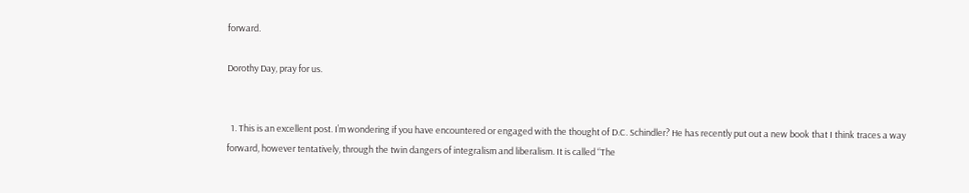forward.

Dorothy Day, pray for us.


  1. This is an excellent post. I’m wondering if you have encountered or engaged with the thought of D.C. Schindler? He has recently put out a new book that I think traces a way forward, however tentatively, through the twin dangers of integralism and liberalism. It is called “The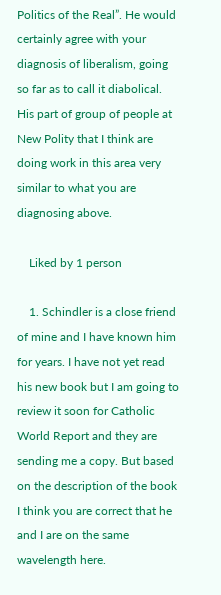Politics of the Real”. He would certainly agree with your diagnosis of liberalism, going so far as to call it diabolical. His part of group of people at New Polity that I think are doing work in this area very similar to what you are diagnosing above.

    Liked by 1 person

    1. Schindler is a close friend of mine and I have known him for years. I have not yet read his new book but I am going to review it soon for Catholic World Report and they are sending me a copy. But based on the description of the book I think you are correct that he and I are on the same wavelength here.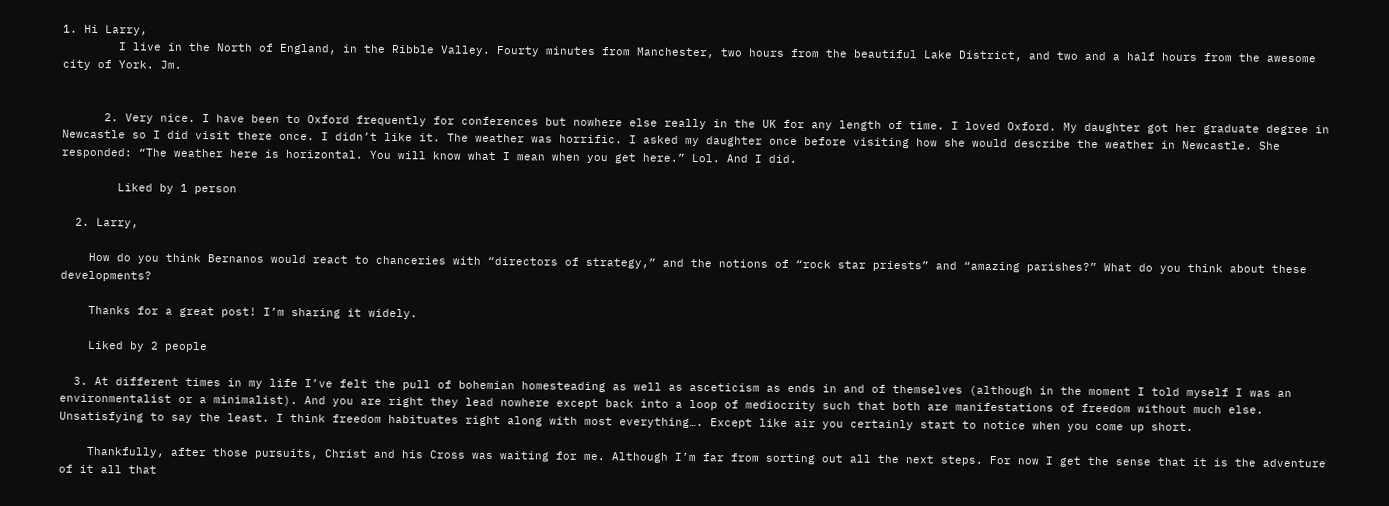1. Hi Larry,
        I live in the North of England, in the Ribble Valley. Fourty minutes from Manchester, two hours from the beautiful Lake District, and two and a half hours from the awesome city of York. Jm.


      2. Very nice. I have been to Oxford frequently for conferences but nowhere else really in the UK for any length of time. I loved Oxford. My daughter got her graduate degree in Newcastle so I did visit there once. I didn’t like it. The weather was horrific. I asked my daughter once before visiting how she would describe the weather in Newcastle. She responded: “The weather here is horizontal. You will know what I mean when you get here.” Lol. And I did.

        Liked by 1 person

  2. Larry,

    How do you think Bernanos would react to chanceries with “directors of strategy,” and the notions of “rock star priests” and “amazing parishes?” What do you think about these developments?

    Thanks for a great post! I’m sharing it widely.

    Liked by 2 people

  3. At different times in my life I’ve felt the pull of bohemian homesteading as well as asceticism as ends in and of themselves (although in the moment I told myself I was an environmentalist or a minimalist). And you are right they lead nowhere except back into a loop of mediocrity such that both are manifestations of freedom without much else. Unsatisfying to say the least. I think freedom habituates right along with most everything…. Except like air you certainly start to notice when you come up short.

    Thankfully, after those pursuits, Christ and his Cross was waiting for me. Although I’m far from sorting out all the next steps. For now I get the sense that it is the adventure of it all that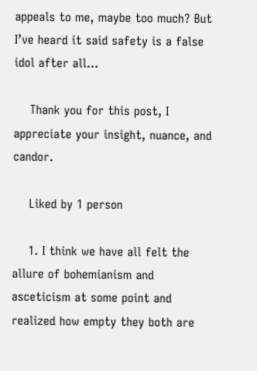appeals to me, maybe too much? But I’ve heard it said safety is a false idol after all…

    Thank you for this post, I appreciate your insight, nuance, and candor.

    Liked by 1 person

    1. I think we have all felt the allure of bohemianism and asceticism at some point and realized how empty they both are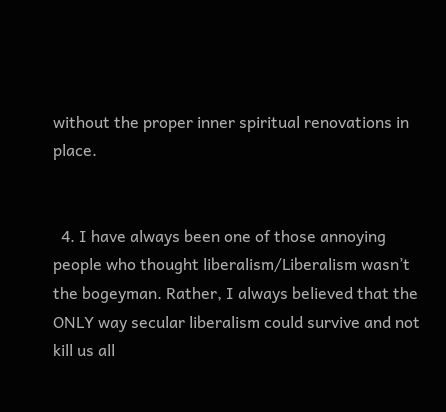without the proper inner spiritual renovations in place.


  4. I have always been one of those annoying people who thought liberalism/Liberalism wasn’t the bogeyman. Rather, I always believed that the ONLY way secular liberalism could survive and not kill us all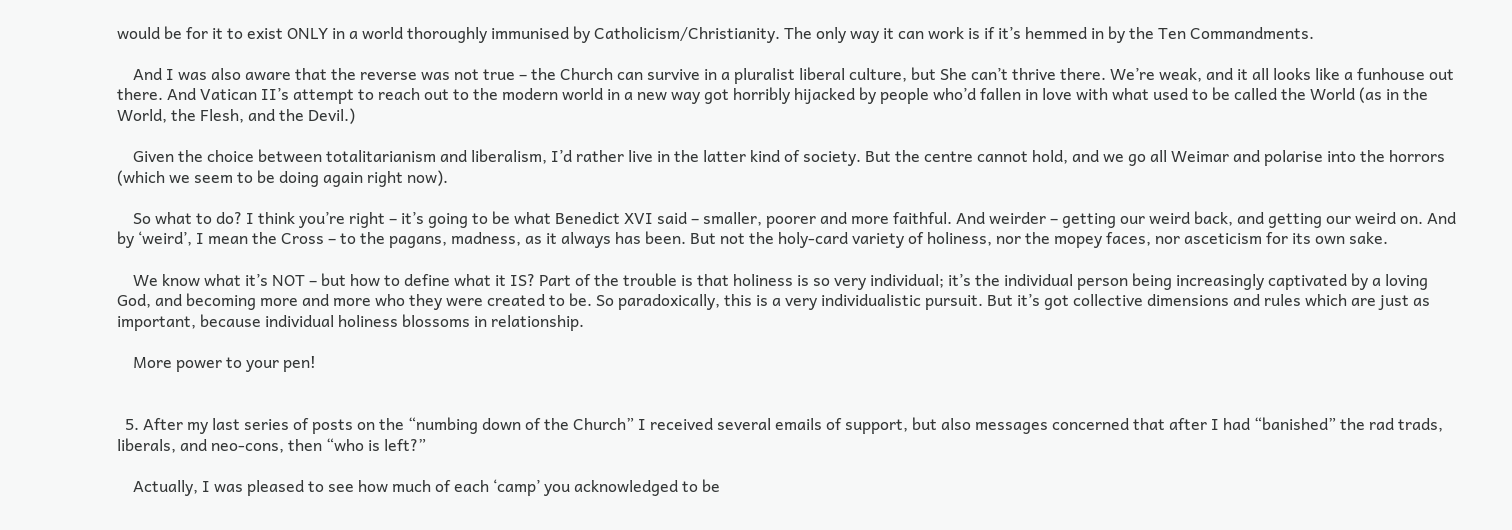would be for it to exist ONLY in a world thoroughly immunised by Catholicism/Christianity. The only way it can work is if it’s hemmed in by the Ten Commandments.

    And I was also aware that the reverse was not true – the Church can survive in a pluralist liberal culture, but She can’t thrive there. We’re weak, and it all looks like a funhouse out there. And Vatican II’s attempt to reach out to the modern world in a new way got horribly hijacked by people who’d fallen in love with what used to be called the World (as in the World, the Flesh, and the Devil.)

    Given the choice between totalitarianism and liberalism, I’d rather live in the latter kind of society. But the centre cannot hold, and we go all Weimar and polarise into the horrors (which we seem to be doing again right now).

    So what to do? I think you’re right – it’s going to be what Benedict XVI said – smaller, poorer and more faithful. And weirder – getting our weird back, and getting our weird on. And by ‘weird’, I mean the Cross – to the pagans, madness, as it always has been. But not the holy-card variety of holiness, nor the mopey faces, nor asceticism for its own sake.

    We know what it’s NOT – but how to define what it IS? Part of the trouble is that holiness is so very individual; it’s the individual person being increasingly captivated by a loving God, and becoming more and more who they were created to be. So paradoxically, this is a very individualistic pursuit. But it’s got collective dimensions and rules which are just as important, because individual holiness blossoms in relationship.

    More power to your pen!


  5. After my last series of posts on the “numbing down of the Church” I received several emails of support, but also messages concerned that after I had “banished” the rad trads, liberals, and neo-cons, then “who is left?”

    Actually, I was pleased to see how much of each ‘camp’ you acknowledged to be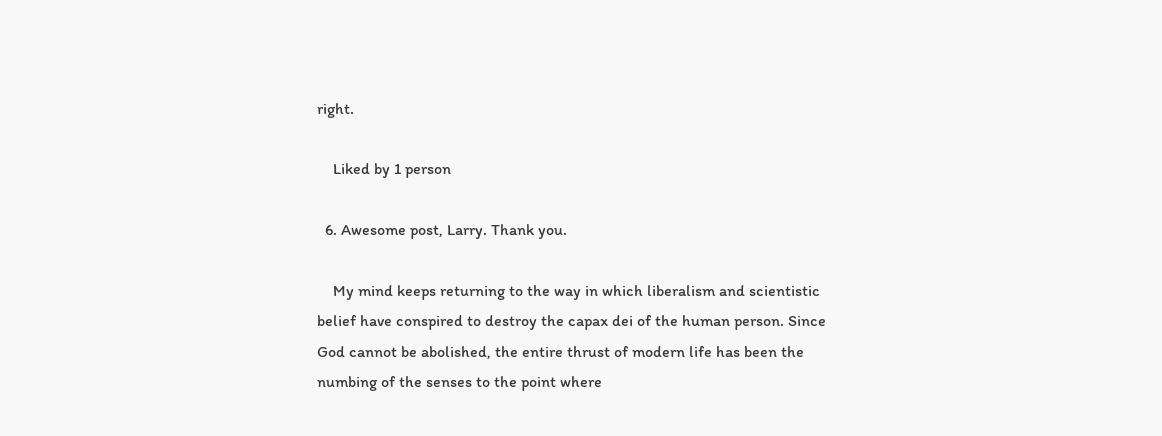right.

    Liked by 1 person

  6. Awesome post, Larry. Thank you.

    My mind keeps returning to the way in which liberalism and scientistic belief have conspired to destroy the capax dei of the human person. Since God cannot be abolished, the entire thrust of modern life has been the numbing of the senses to the point where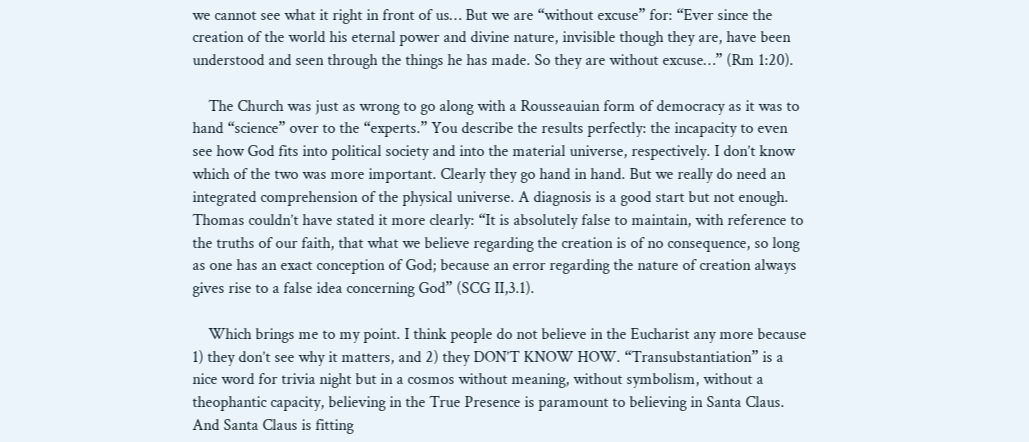we cannot see what it right in front of us… But we are “without excuse” for: “Ever since the creation of the world his eternal power and divine nature, invisible though they are, have been understood and seen through the things he has made. So they are without excuse…” (Rm 1:20).

    The Church was just as wrong to go along with a Rousseauian form of democracy as it was to hand “science” over to the “experts.” You describe the results perfectly: the incapacity to even see how God fits into political society and into the material universe, respectively. I don’t know which of the two was more important. Clearly they go hand in hand. But we really do need an integrated comprehension of the physical universe. A diagnosis is a good start but not enough. Thomas couldn’t have stated it more clearly: “It is absolutely false to maintain, with reference to the truths of our faith, that what we believe regarding the creation is of no consequence, so long as one has an exact conception of God; because an error regarding the nature of creation always gives rise to a false idea concerning God” (SCG II,3.1).

    Which brings me to my point. I think people do not believe in the Eucharist any more because 1) they don’t see why it matters, and 2) they DON’T KNOW HOW. “Transubstantiation” is a nice word for trivia night but in a cosmos without meaning, without symbolism, without a theophantic capacity, believing in the True Presence is paramount to believing in Santa Claus. And Santa Claus is fitting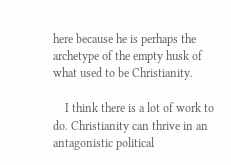here because he is perhaps the archetype of the empty husk of what used to be Christianity.

    I think there is a lot of work to do. Christianity can thrive in an antagonistic political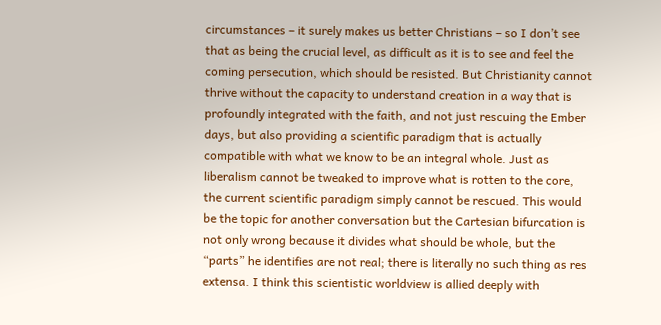circumstances – it surely makes us better Christians – so I don’t see that as being the crucial level, as difficult as it is to see and feel the coming persecution, which should be resisted. But Christianity cannot thrive without the capacity to understand creation in a way that is profoundly integrated with the faith, and not just rescuing the Ember days, but also providing a scientific paradigm that is actually compatible with what we know to be an integral whole. Just as liberalism cannot be tweaked to improve what is rotten to the core, the current scientific paradigm simply cannot be rescued. This would be the topic for another conversation but the Cartesian bifurcation is not only wrong because it divides what should be whole, but the “parts” he identifies are not real; there is literally no such thing as res extensa. I think this scientistic worldview is allied deeply with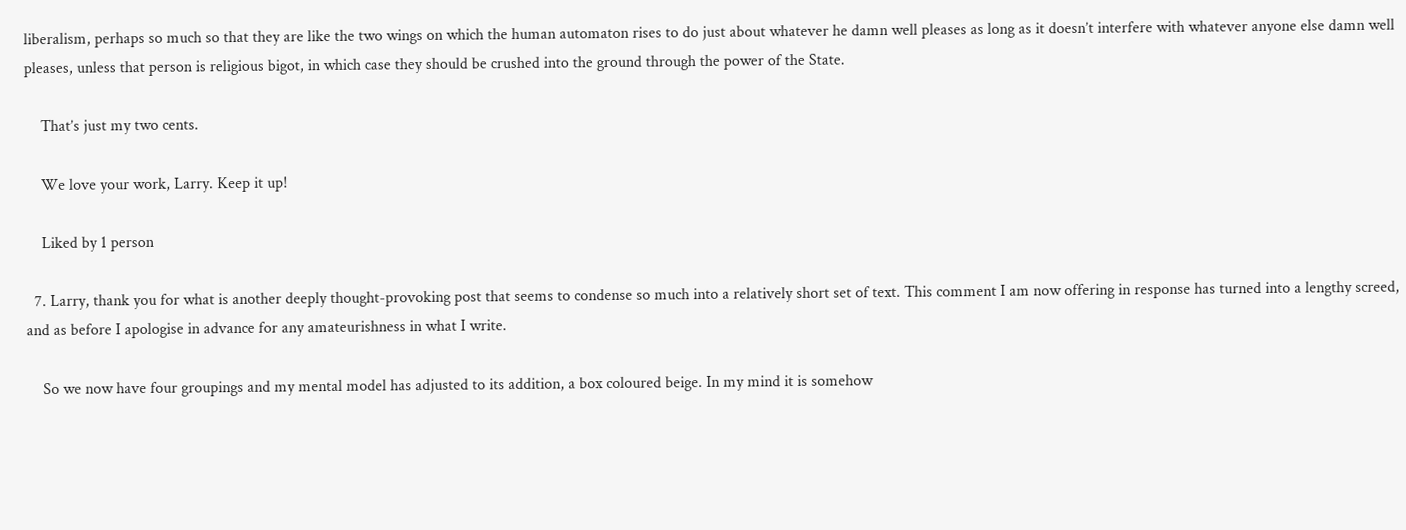liberalism, perhaps so much so that they are like the two wings on which the human automaton rises to do just about whatever he damn well pleases as long as it doesn’t interfere with whatever anyone else damn well pleases, unless that person is religious bigot, in which case they should be crushed into the ground through the power of the State.

    That’s just my two cents.

    We love your work, Larry. Keep it up!

    Liked by 1 person

  7. Larry, thank you for what is another deeply thought-provoking post that seems to condense so much into a relatively short set of text. This comment I am now offering in response has turned into a lengthy screed, and as before I apologise in advance for any amateurishness in what I write.

    So we now have four groupings and my mental model has adjusted to its addition, a box coloured beige. In my mind it is somehow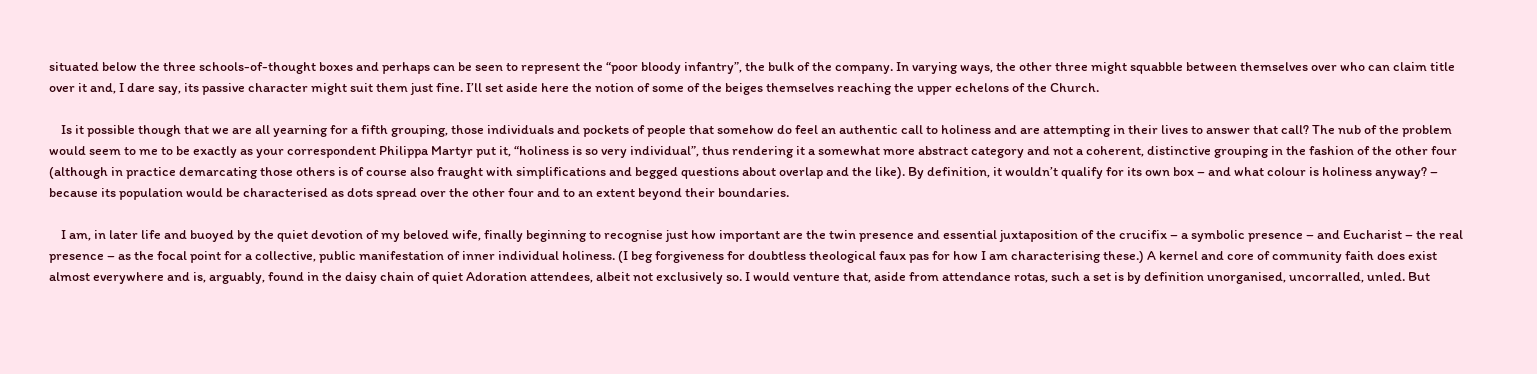situated below the three schools-of-thought boxes and perhaps can be seen to represent the “poor bloody infantry”, the bulk of the company. In varying ways, the other three might squabble between themselves over who can claim title over it and, I dare say, its passive character might suit them just fine. I’ll set aside here the notion of some of the beiges themselves reaching the upper echelons of the Church.

    Is it possible though that we are all yearning for a fifth grouping, those individuals and pockets of people that somehow do feel an authentic call to holiness and are attempting in their lives to answer that call? The nub of the problem would seem to me to be exactly as your correspondent Philippa Martyr put it, “holiness is so very individual”, thus rendering it a somewhat more abstract category and not a coherent, distinctive grouping in the fashion of the other four (although in practice demarcating those others is of course also fraught with simplifications and begged questions about overlap and the like). By definition, it wouldn’t qualify for its own box – and what colour is holiness anyway? – because its population would be characterised as dots spread over the other four and to an extent beyond their boundaries.

    I am, in later life and buoyed by the quiet devotion of my beloved wife, finally beginning to recognise just how important are the twin presence and essential juxtaposition of the crucifix – a symbolic presence – and Eucharist – the real presence – as the focal point for a collective, public manifestation of inner individual holiness. (I beg forgiveness for doubtless theological faux pas for how I am characterising these.) A kernel and core of community faith does exist almost everywhere and is, arguably, found in the daisy chain of quiet Adoration attendees, albeit not exclusively so. I would venture that, aside from attendance rotas, such a set is by definition unorganised, uncorralled, unled. But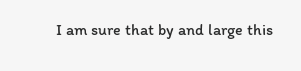I am sure that by and large this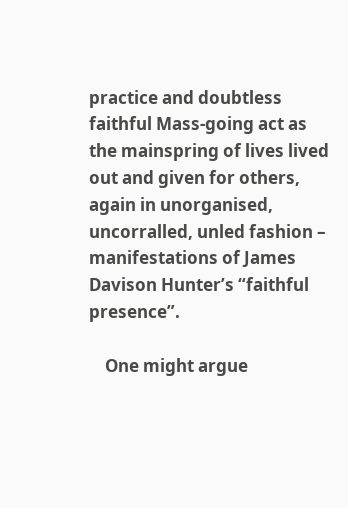practice and doubtless faithful Mass-going act as the mainspring of lives lived out and given for others, again in unorganised, uncorralled, unled fashion – manifestations of James Davison Hunter’s “faithful presence”.

    One might argue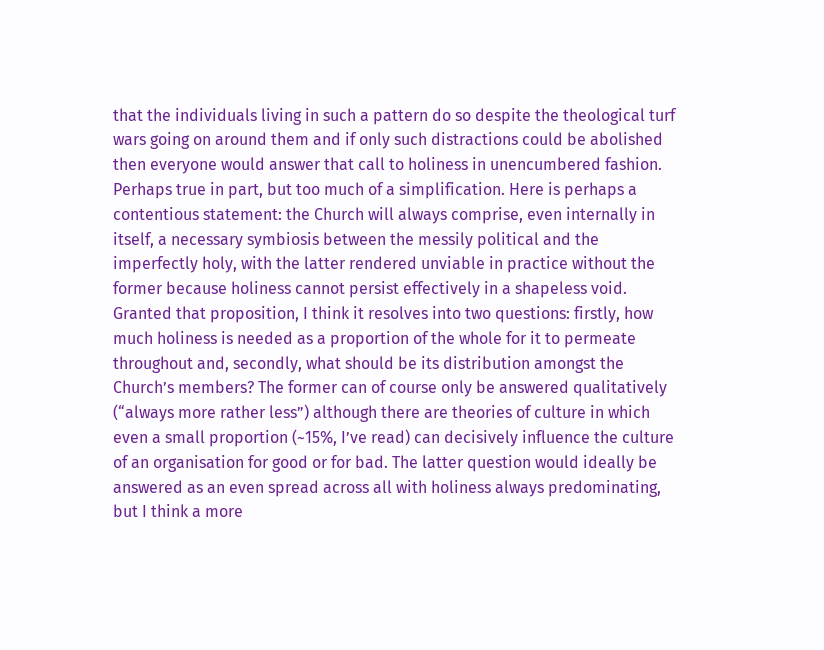that the individuals living in such a pattern do so despite the theological turf wars going on around them and if only such distractions could be abolished then everyone would answer that call to holiness in unencumbered fashion. Perhaps true in part, but too much of a simplification. Here is perhaps a contentious statement: the Church will always comprise, even internally in itself, a necessary symbiosis between the messily political and the imperfectly holy, with the latter rendered unviable in practice without the former because holiness cannot persist effectively in a shapeless void. Granted that proposition, I think it resolves into two questions: firstly, how much holiness is needed as a proportion of the whole for it to permeate throughout and, secondly, what should be its distribution amongst the Church’s members? The former can of course only be answered qualitatively (“always more rather less”) although there are theories of culture in which even a small proportion (~15%, I’ve read) can decisively influence the culture of an organisation for good or for bad. The latter question would ideally be answered as an even spread across all with holiness always predominating, but I think a more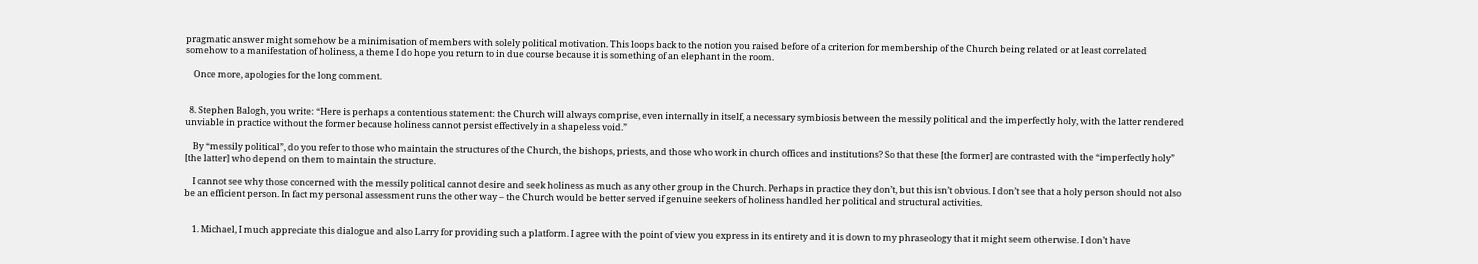pragmatic answer might somehow be a minimisation of members with solely political motivation. This loops back to the notion you raised before of a criterion for membership of the Church being related or at least correlated somehow to a manifestation of holiness, a theme I do hope you return to in due course because it is something of an elephant in the room.

    Once more, apologies for the long comment.


  8. Stephen Balogh, you write: “Here is perhaps a contentious statement: the Church will always comprise, even internally in itself, a necessary symbiosis between the messily political and the imperfectly holy, with the latter rendered unviable in practice without the former because holiness cannot persist effectively in a shapeless void.”

    By “messily political”, do you refer to those who maintain the structures of the Church, the bishops, priests, and those who work in church offices and institutions? So that these [the former] are contrasted with the “imperfectly holy” [the latter] who depend on them to maintain the structure.

    I cannot see why those concerned with the messily political cannot desire and seek holiness as much as any other group in the Church. Perhaps in practice they don’t, but this isn’t obvious. I don’t see that a holy person should not also be an efficient person. In fact my personal assessment runs the other way – the Church would be better served if genuine seekers of holiness handled her political and structural activities.


    1. Michael, I much appreciate this dialogue and also Larry for providing such a platform. I agree with the point of view you express in its entirety and it is down to my phraseology that it might seem otherwise. I don’t have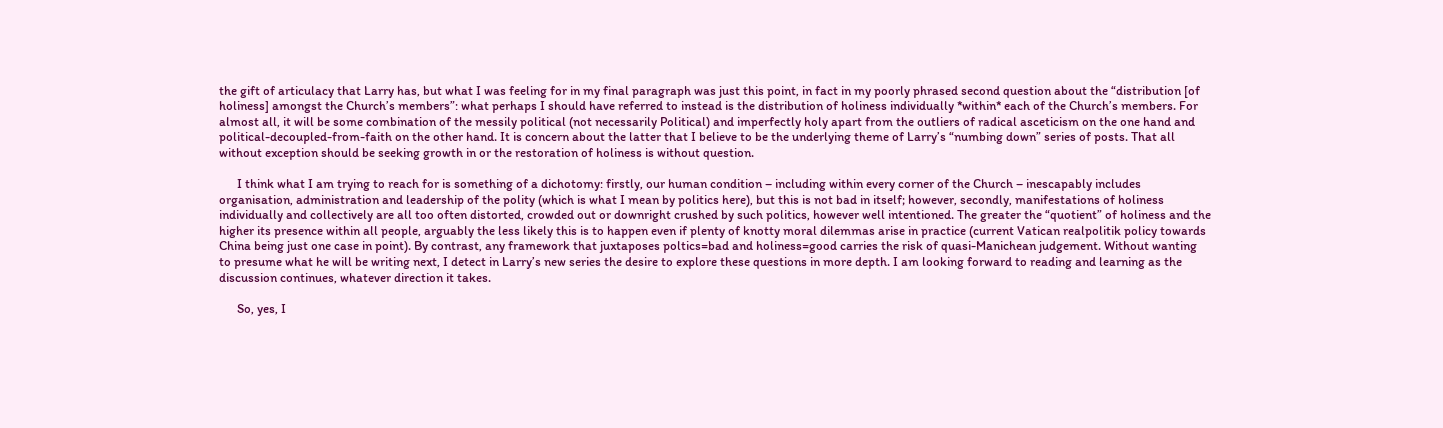the gift of articulacy that Larry has, but what I was feeling for in my final paragraph was just this point, in fact in my poorly phrased second question about the “distribution [of holiness] amongst the Church’s members”: what perhaps I should have referred to instead is the distribution of holiness individually *within* each of the Church’s members. For almost all, it will be some combination of the messily political (not necessarily Political) and imperfectly holy apart from the outliers of radical asceticism on the one hand and political-decoupled-from-faith on the other hand. It is concern about the latter that I believe to be the underlying theme of Larry’s “numbing down” series of posts. That all without exception should be seeking growth in or the restoration of holiness is without question.

      I think what I am trying to reach for is something of a dichotomy: firstly, our human condition – including within every corner of the Church – inescapably includes organisation, administration and leadership of the polity (which is what I mean by politics here), but this is not bad in itself; however, secondly, manifestations of holiness individually and collectively are all too often distorted, crowded out or downright crushed by such politics, however well intentioned. The greater the “quotient” of holiness and the higher its presence within all people, arguably the less likely this is to happen even if plenty of knotty moral dilemmas arise in practice (current Vatican realpolitik policy towards China being just one case in point). By contrast, any framework that juxtaposes poltics=bad and holiness=good carries the risk of quasi-Manichean judgement. Without wanting to presume what he will be writing next, I detect in Larry’s new series the desire to explore these questions in more depth. I am looking forward to reading and learning as the discussion continues, whatever direction it takes.

      So, yes, I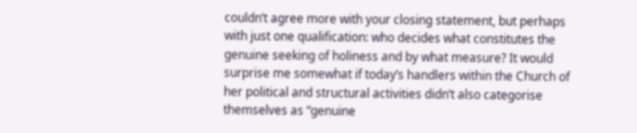couldn’t agree more with your closing statement, but perhaps with just one qualification: who decides what constitutes the genuine seeking of holiness and by what measure? It would surprise me somewhat if today’s handlers within the Church of her political and structural activities didn’t also categorise themselves as “genuine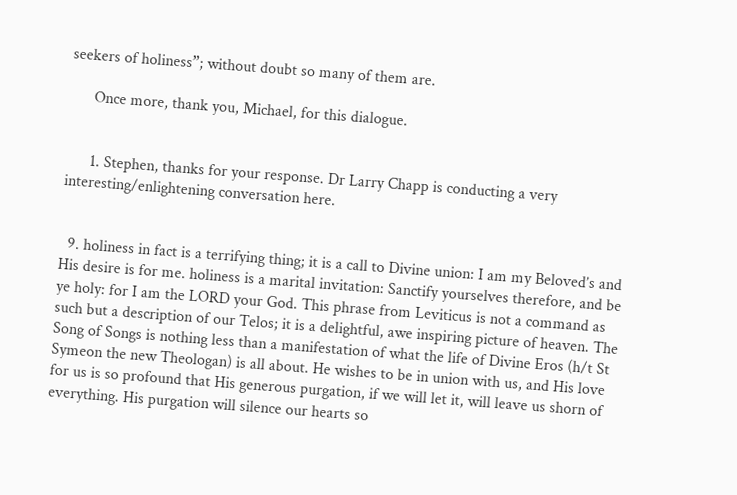seekers of holiness”; without doubt so many of them are.

      Once more, thank you, Michael, for this dialogue.


      1. Stephen, thanks for your response. Dr Larry Chapp is conducting a very interesting/enlightening conversation here.


  9. holiness in fact is a terrifying thing; it is a call to Divine union: I am my Beloved’s and His desire is for me. holiness is a marital invitation: Sanctify yourselves therefore, and be ye holy: for I am the LORD your God. This phrase from Leviticus is not a command as such but a description of our Telos; it is a delightful, awe inspiring picture of heaven. The Song of Songs is nothing less than a manifestation of what the life of Divine Eros (h/t St Symeon the new Theologan) is all about. He wishes to be in union with us, and His love for us is so profound that His generous purgation, if we will let it, will leave us shorn of everything. His purgation will silence our hearts so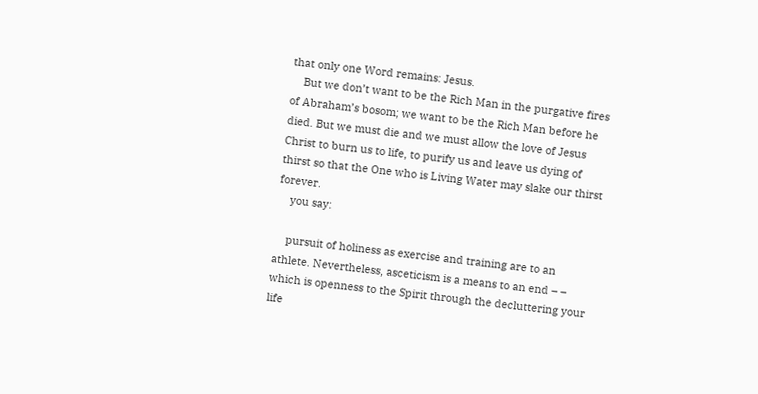that only one Word remains: Jesus.
    But we don’t want to be the Rich Man in the purgative fires of Abraham’s bosom; we want to be the Rich Man before he died. But we must die and we must allow the love of Jesus Christ to burn us to life, to purify us and leave us dying of thirst so that the One who is Living Water may slake our thirst forever.
    you say:

    pursuit of holiness as exercise and training are to an athlete. Nevertheless, asceticism is a means to an end – – which is openness to the Spirit through the decluttering your life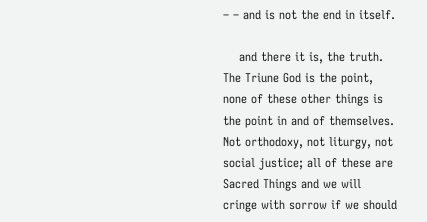– – and is not the end in itself.

    and there it is, the truth. The Triune God is the point, none of these other things is the point in and of themselves. Not orthodoxy, not liturgy, not social justice; all of these are Sacred Things and we will cringe with sorrow if we should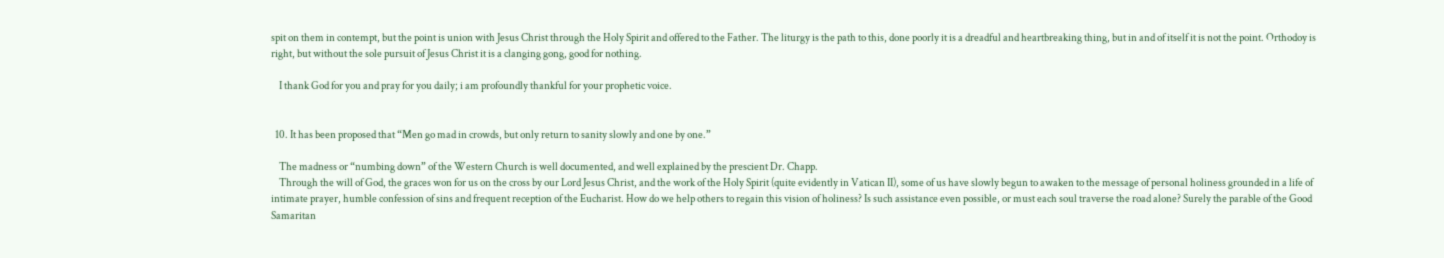spit on them in contempt, but the point is union with Jesus Christ through the Holy Spirit and offered to the Father. The liturgy is the path to this, done poorly it is a dreadful and heartbreaking thing, but in and of itself it is not the point. Orthodoy is right, but without the sole pursuit of Jesus Christ it is a clanging gong, good for nothing.

    I thank God for you and pray for you daily; i am profoundly thankful for your prophetic voice.


  10. It has been proposed that “Men go mad in crowds, but only return to sanity slowly and one by one.”

    The madness or “numbing down” of the Western Church is well documented, and well explained by the prescient Dr. Chapp.
    Through the will of God, the graces won for us on the cross by our Lord Jesus Christ, and the work of the Holy Spirit (quite evidently in Vatican II), some of us have slowly begun to awaken to the message of personal holiness grounded in a life of intimate prayer, humble confession of sins and frequent reception of the Eucharist. How do we help others to regain this vision of holiness? Is such assistance even possible, or must each soul traverse the road alone? Surely the parable of the Good Samaritan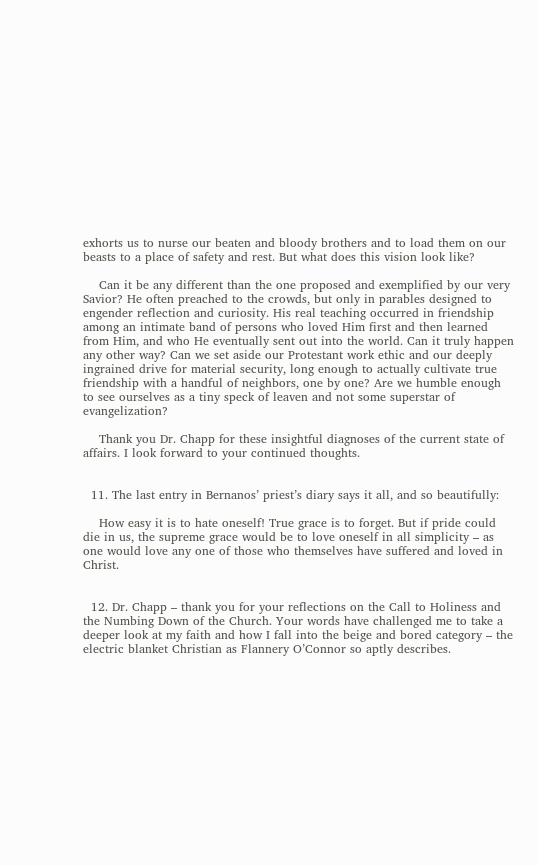exhorts us to nurse our beaten and bloody brothers and to load them on our beasts to a place of safety and rest. But what does this vision look like?

    Can it be any different than the one proposed and exemplified by our very Savior? He often preached to the crowds, but only in parables designed to engender reflection and curiosity. His real teaching occurred in friendship among an intimate band of persons who loved Him first and then learned from Him, and who He eventually sent out into the world. Can it truly happen any other way? Can we set aside our Protestant work ethic and our deeply ingrained drive for material security, long enough to actually cultivate true friendship with a handful of neighbors, one by one? Are we humble enough to see ourselves as a tiny speck of leaven and not some superstar of evangelization?

    Thank you Dr. Chapp for these insightful diagnoses of the current state of affairs. I look forward to your continued thoughts.


  11. The last entry in Bernanos’ priest’s diary says it all, and so beautifully:

    How easy it is to hate oneself! True grace is to forget. But if pride could die in us, the supreme grace would be to love oneself in all simplicity – as one would love any one of those who themselves have suffered and loved in Christ.


  12. Dr. Chapp – thank you for your reflections on the Call to Holiness and the Numbing Down of the Church. Your words have challenged me to take a deeper look at my faith and how I fall into the beige and bored category – the electric blanket Christian as Flannery O’Connor so aptly describes.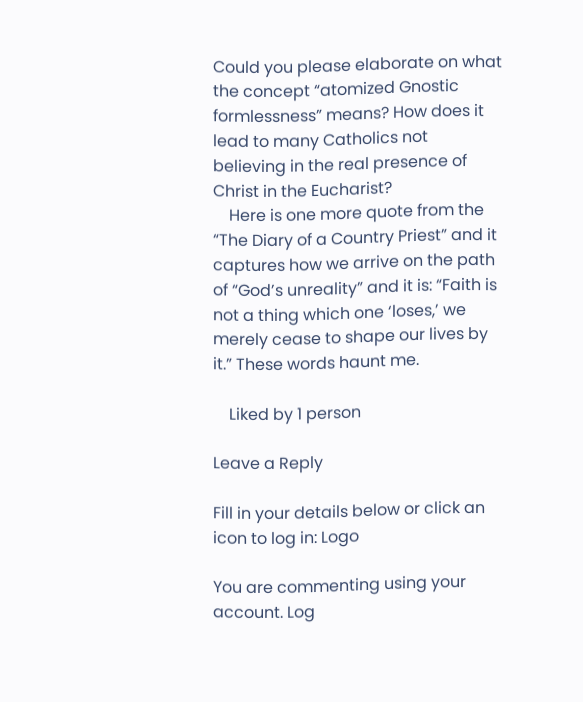Could you please elaborate on what the concept “atomized Gnostic formlessness” means? How does it lead to many Catholics not believing in the real presence of Christ in the Eucharist?
    Here is one more quote from the “The Diary of a Country Priest” and it captures how we arrive on the path of “God’s unreality” and it is: “Faith is not a thing which one ‘loses,’ we merely cease to shape our lives by it.” These words haunt me.

    Liked by 1 person

Leave a Reply

Fill in your details below or click an icon to log in: Logo

You are commenting using your account. Log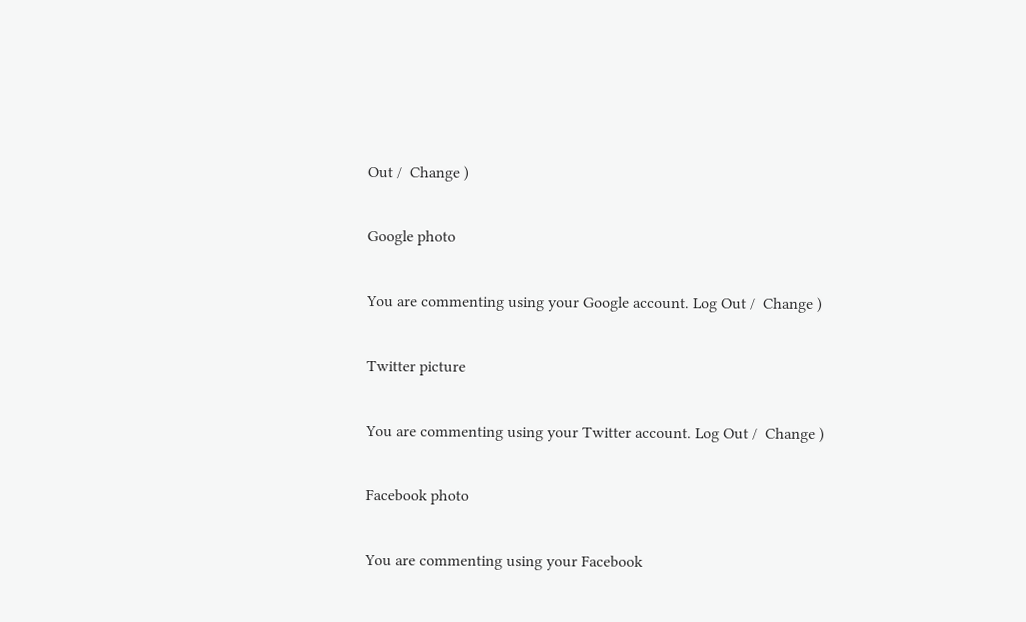Out /  Change )

Google photo

You are commenting using your Google account. Log Out /  Change )

Twitter picture

You are commenting using your Twitter account. Log Out /  Change )

Facebook photo

You are commenting using your Facebook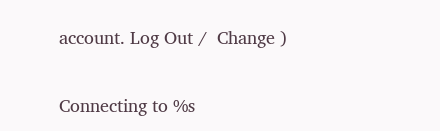account. Log Out /  Change )

Connecting to %s